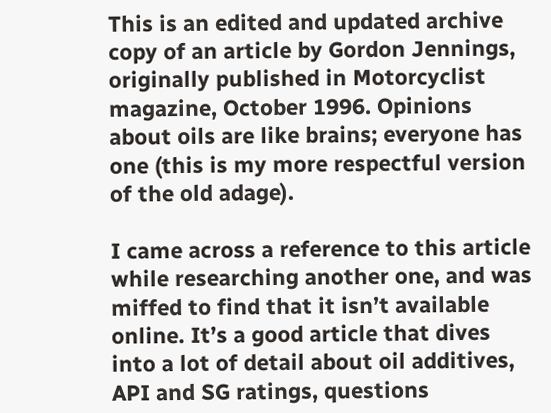This is an edited and updated archive copy of an article by Gordon Jennings, originally published in Motorcyclist magazine, October 1996. Opinions about oils are like brains; everyone has one (this is my more respectful version of the old adage).

I came across a reference to this article while researching another one, and was miffed to find that it isn’t available online. It’s a good article that dives into a lot of detail about oil additives, API and SG ratings, questions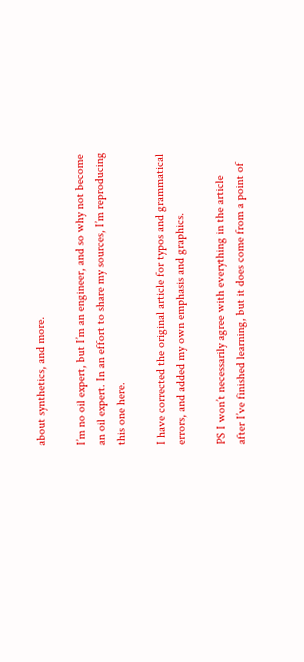about synthetics, and more.

I’m no oil expert, but I’m an engineer, and so why not become an oil expert. In an effort to share my sources, I’m reproducing this one here.

I have corrected the original article for typos and grammatical errors, and added my own emphasis and graphics.

PS I won’t necessarily agree with everything in the article after I’ve finished learning, but it does come from a point of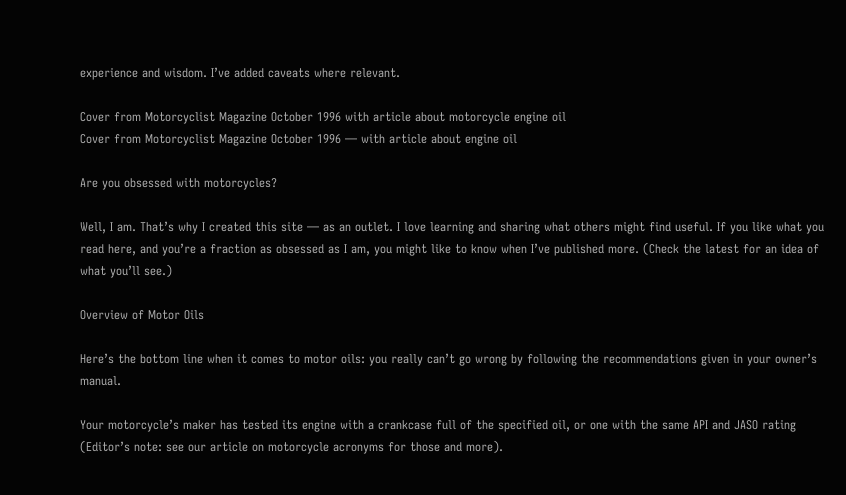experience and wisdom. I’ve added caveats where relevant.

Cover from Motorcyclist Magazine October 1996 with article about motorcycle engine oil
Cover from Motorcyclist Magazine October 1996 — with article about engine oil

Are you obsessed with motorcycles?

Well, I am. That’s why I created this site — as an outlet. I love learning and sharing what others might find useful. If you like what you read here, and you’re a fraction as obsessed as I am, you might like to know when I’ve published more. (Check the latest for an idea of what you’ll see.)

Overview of Motor Oils

Here’s the bottom line when it comes to motor oils: you really can’t go wrong by following the recommendations given in your owner’s manual.

Your motorcycle’s maker has tested its engine with a crankcase full of the specified oil, or one with the same API and JASO rating (Editor’s note: see our article on motorcycle acronyms for those and more).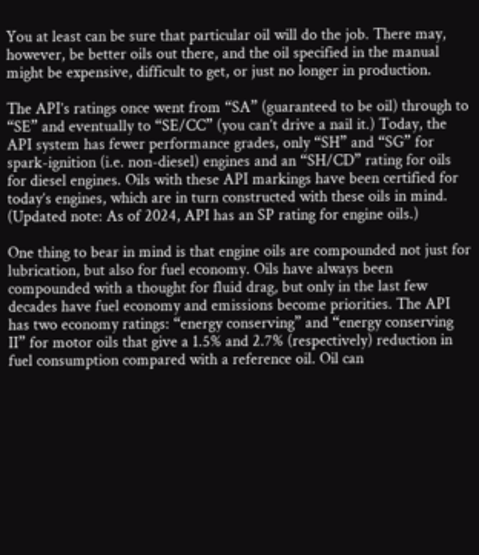You at least can be sure that particular oil will do the job. There may, however, be better oils out there, and the oil specified in the manual might be expensive, difficult to get, or just no longer in production.

The API’s ratings once went from “SA” (guaranteed to be oil) through to “SE” and eventually to “SE/CC” (you can’t drive a nail it.) Today, the API system has fewer performance grades, only “SH” and “SG” for spark-ignition (i.e. non-diesel) engines and an “SH/CD” rating for oils for diesel engines. Oils with these API markings have been certified for today’s engines, which are in turn constructed with these oils in mind. (Updated note: As of 2024, API has an SP rating for engine oils.)

One thing to bear in mind is that engine oils are compounded not just for lubrication, but also for fuel economy. Oils have always been compounded with a thought for fluid drag, but only in the last few decades have fuel economy and emissions become priorities. The API has two economy ratings: “energy conserving” and “energy conserving II” for motor oils that give a 1.5% and 2.7% (respectively) reduction in fuel consumption compared with a reference oil. Oil can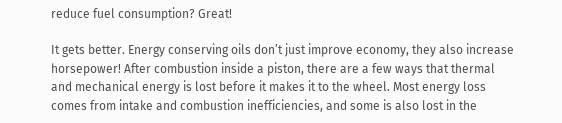reduce fuel consumption? Great!

It gets better. Energy conserving oils don’t just improve economy, they also increase horsepower! After combustion inside a piston, there are a few ways that thermal and mechanical energy is lost before it makes it to the wheel. Most energy loss comes from intake and combustion inefficiencies, and some is also lost in the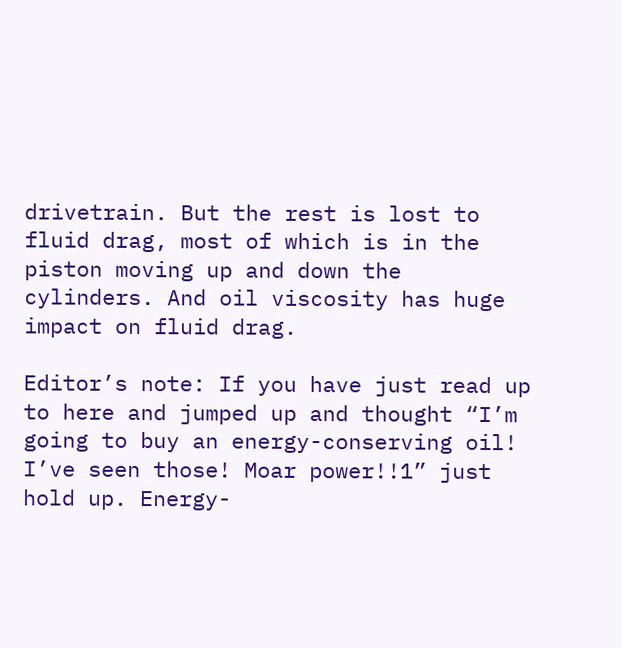drivetrain. But the rest is lost to fluid drag, most of which is in the piston moving up and down the cylinders. And oil viscosity has huge impact on fluid drag.

Editor’s note: If you have just read up to here and jumped up and thought “I’m going to buy an energy-conserving oil! I’ve seen those! Moar power!!1” just hold up. Energy-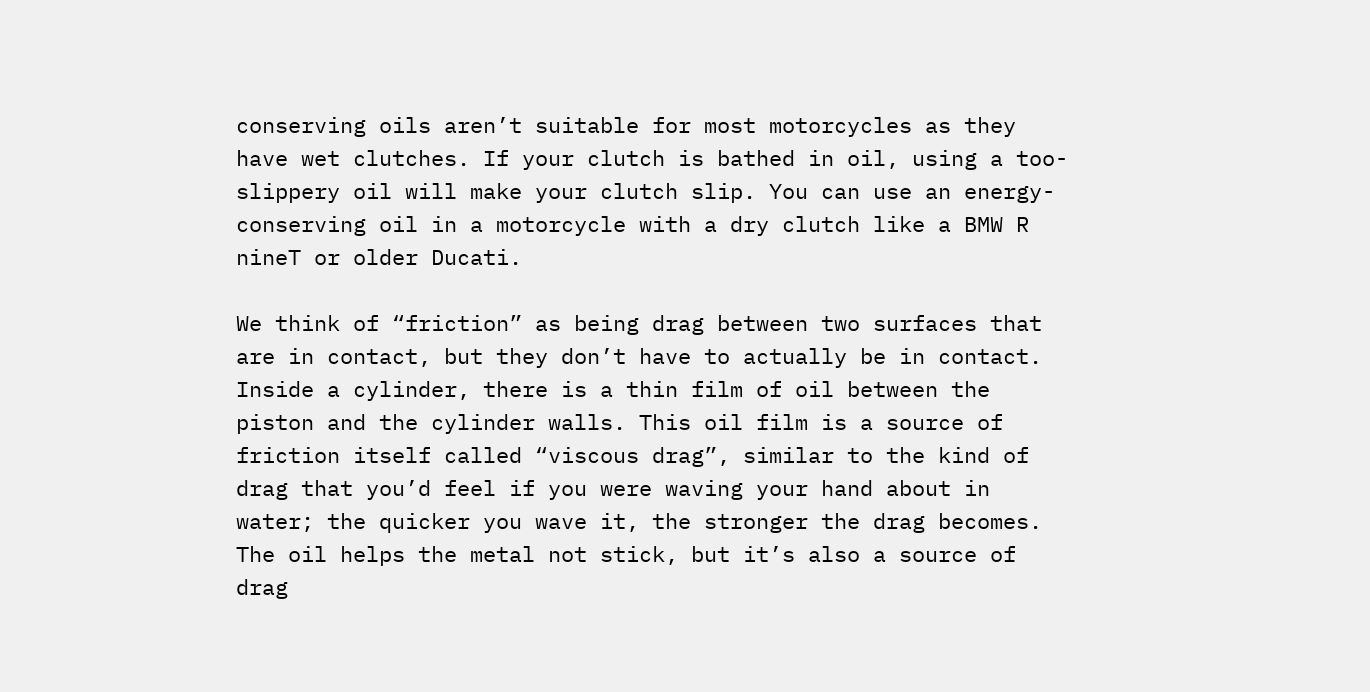conserving oils aren’t suitable for most motorcycles as they have wet clutches. If your clutch is bathed in oil, using a too-slippery oil will make your clutch slip. You can use an energy-conserving oil in a motorcycle with a dry clutch like a BMW R nineT or older Ducati.

We think of “friction” as being drag between two surfaces that are in contact, but they don’t have to actually be in contact. Inside a cylinder, there is a thin film of oil between the piston and the cylinder walls. This oil film is a source of friction itself called “viscous drag”, similar to the kind of drag that you’d feel if you were waving your hand about in water; the quicker you wave it, the stronger the drag becomes. The oil helps the metal not stick, but it’s also a source of drag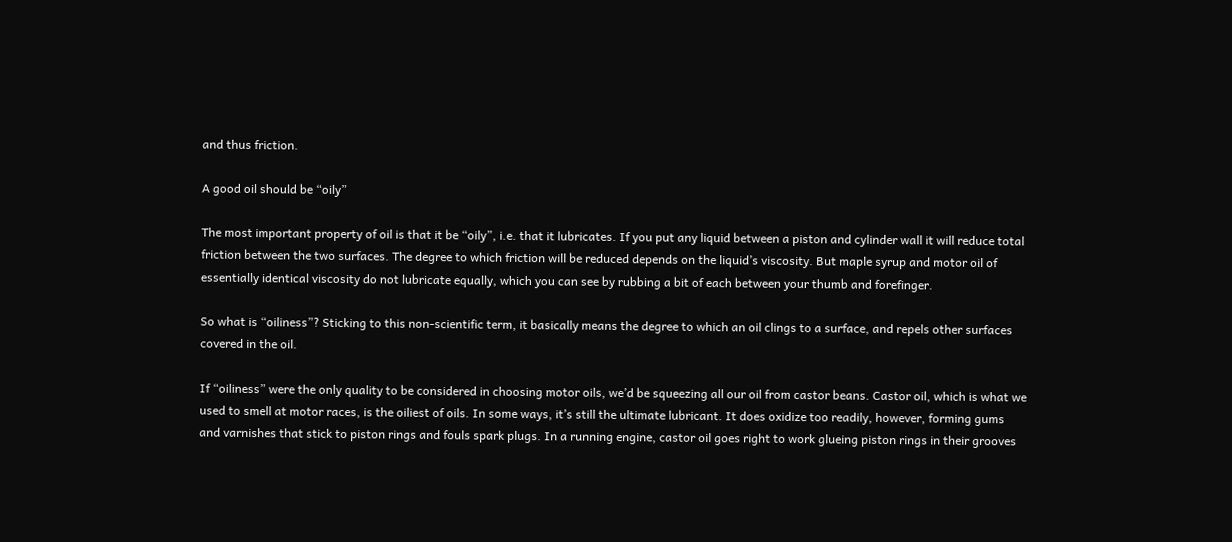and thus friction.

A good oil should be “oily”

The most important property of oil is that it be “oily”, i.e. that it lubricates. If you put any liquid between a piston and cylinder wall it will reduce total friction between the two surfaces. The degree to which friction will be reduced depends on the liquid’s viscosity. But maple syrup and motor oil of essentially identical viscosity do not lubricate equally, which you can see by rubbing a bit of each between your thumb and forefinger.

So what is “oiliness”? Sticking to this non-scientific term, it basically means the degree to which an oil clings to a surface, and repels other surfaces covered in the oil.

If “oiliness” were the only quality to be considered in choosing motor oils, we’d be squeezing all our oil from castor beans. Castor oil, which is what we used to smell at motor races, is the oiliest of oils. In some ways, it’s still the ultimate lubricant. It does oxidize too readily, however, forming gums and varnishes that stick to piston rings and fouls spark plugs. In a running engine, castor oil goes right to work glueing piston rings in their grooves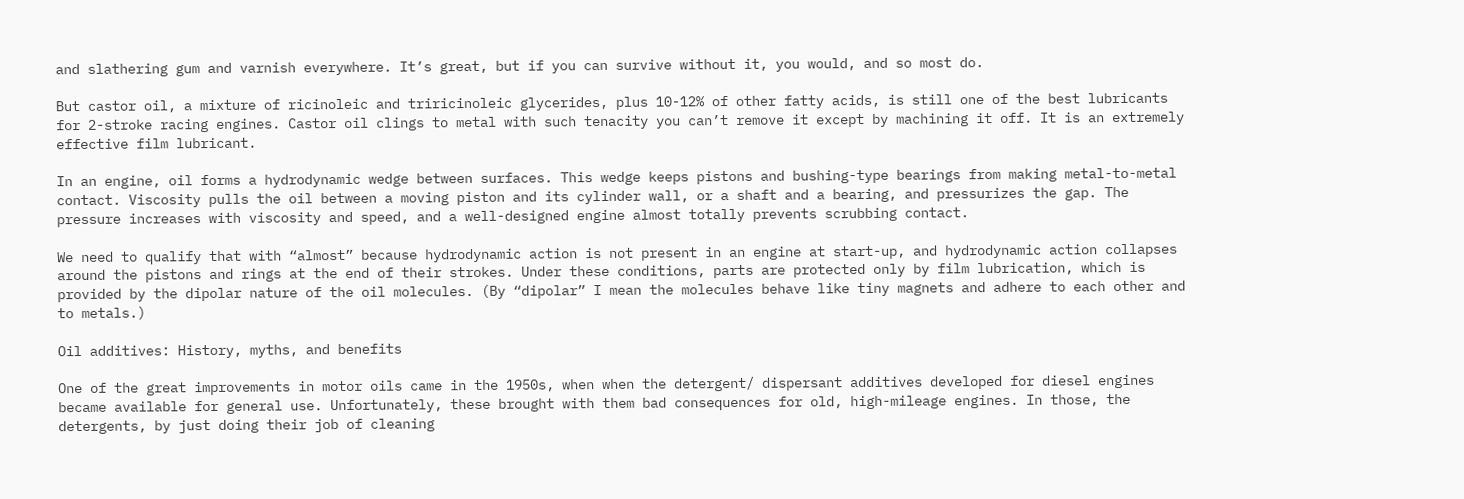and slathering gum and varnish everywhere. It’s great, but if you can survive without it, you would, and so most do.

But castor oil, a mixture of ricinoleic and triricinoleic glycerides, plus 10-12% of other fatty acids, is still one of the best lubricants for 2-stroke racing engines. Castor oil clings to metal with such tenacity you can’t remove it except by machining it off. It is an extremely effective film lubricant.

In an engine, oil forms a hydrodynamic wedge between surfaces. This wedge keeps pistons and bushing-type bearings from making metal-to-metal contact. Viscosity pulls the oil between a moving piston and its cylinder wall, or a shaft and a bearing, and pressurizes the gap. The pressure increases with viscosity and speed, and a well-designed engine almost totally prevents scrubbing contact.

We need to qualify that with “almost” because hydrodynamic action is not present in an engine at start-up, and hydrodynamic action collapses around the pistons and rings at the end of their strokes. Under these conditions, parts are protected only by film lubrication, which is provided by the dipolar nature of the oil molecules. (By “dipolar” I mean the molecules behave like tiny magnets and adhere to each other and to metals.)

Oil additives: History, myths, and benefits

One of the great improvements in motor oils came in the 1950s, when when the detergent/ dispersant additives developed for diesel engines became available for general use. Unfortunately, these brought with them bad consequences for old, high-mileage engines. In those, the detergents, by just doing their job of cleaning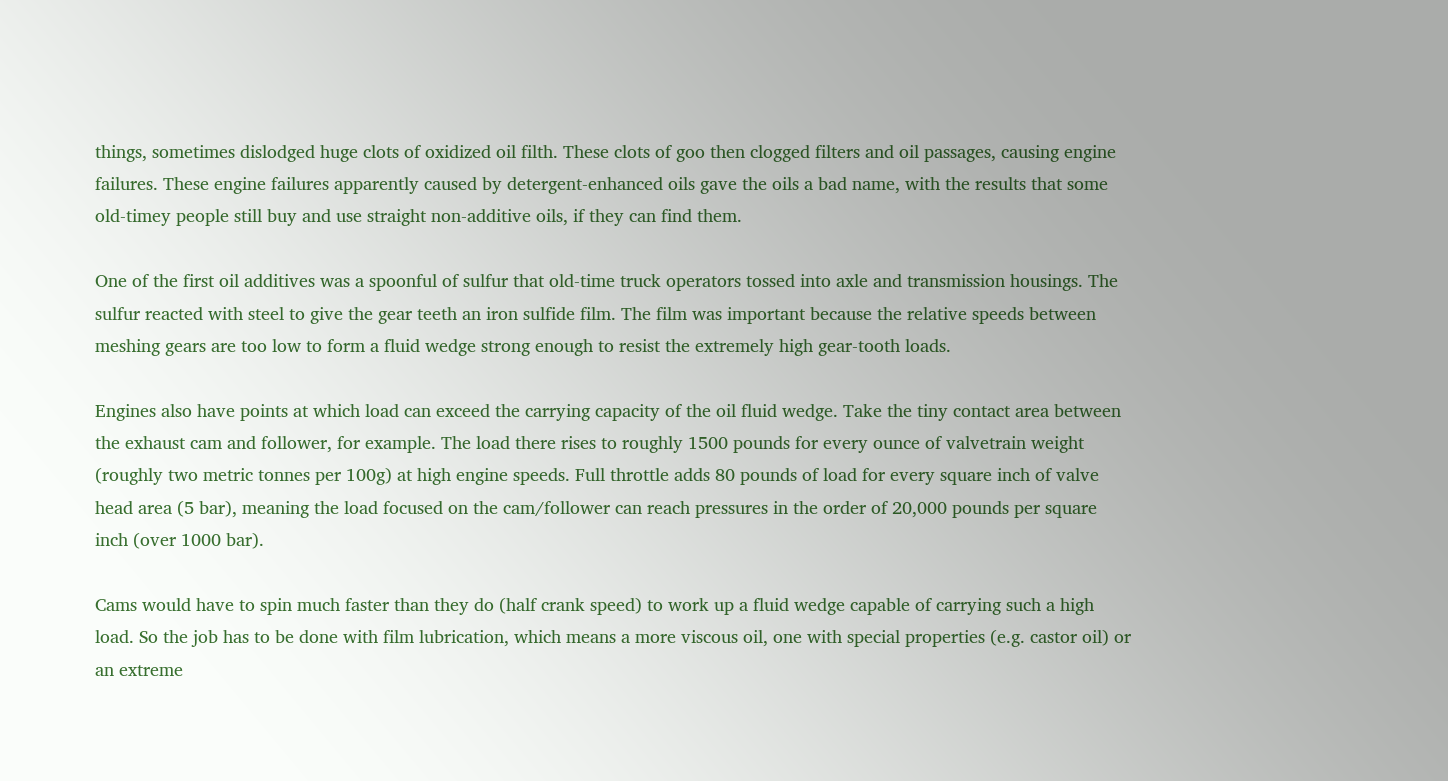things, sometimes dislodged huge clots of oxidized oil filth. These clots of goo then clogged filters and oil passages, causing engine failures. These engine failures apparently caused by detergent-enhanced oils gave the oils a bad name, with the results that some old-timey people still buy and use straight non-additive oils, if they can find them.

One of the first oil additives was a spoonful of sulfur that old-time truck operators tossed into axle and transmission housings. The sulfur reacted with steel to give the gear teeth an iron sulfide film. The film was important because the relative speeds between meshing gears are too low to form a fluid wedge strong enough to resist the extremely high gear-tooth loads.

Engines also have points at which load can exceed the carrying capacity of the oil fluid wedge. Take the tiny contact area between the exhaust cam and follower, for example. The load there rises to roughly 1500 pounds for every ounce of valvetrain weight (roughly two metric tonnes per 100g) at high engine speeds. Full throttle adds 80 pounds of load for every square inch of valve head area (5 bar), meaning the load focused on the cam/follower can reach pressures in the order of 20,000 pounds per square inch (over 1000 bar).

Cams would have to spin much faster than they do (half crank speed) to work up a fluid wedge capable of carrying such a high load. So the job has to be done with film lubrication, which means a more viscous oil, one with special properties (e.g. castor oil) or an extreme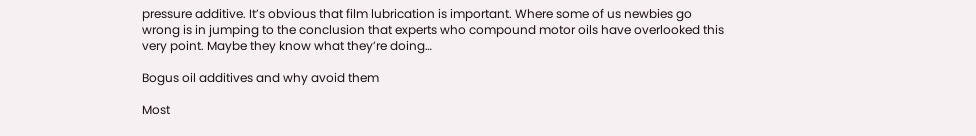pressure additive. It’s obvious that film lubrication is important. Where some of us newbies go wrong is in jumping to the conclusion that experts who compound motor oils have overlooked this very point. Maybe they know what they’re doing…

Bogus oil additives and why avoid them

Most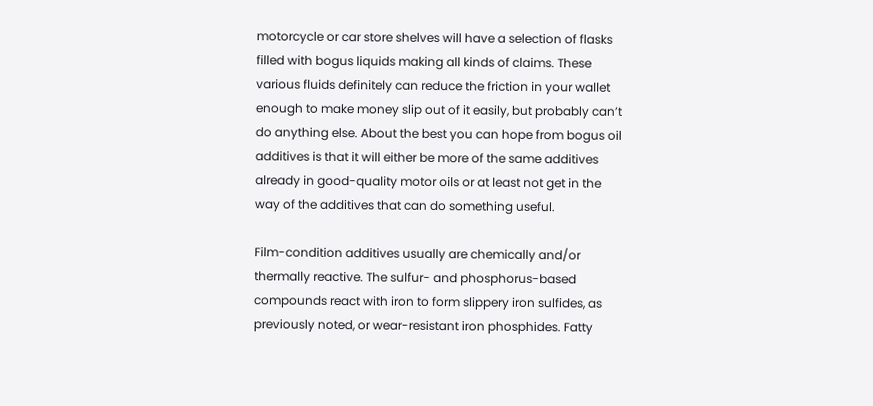motorcycle or car store shelves will have a selection of flasks filled with bogus liquids making all kinds of claims. These various fluids definitely can reduce the friction in your wallet enough to make money slip out of it easily, but probably can’t do anything else. About the best you can hope from bogus oil additives is that it will either be more of the same additives already in good-quality motor oils or at least not get in the way of the additives that can do something useful.

Film-condition additives usually are chemically and/or thermally reactive. The sulfur- and phosphorus-based compounds react with iron to form slippery iron sulfides, as previously noted, or wear-resistant iron phosphides. Fatty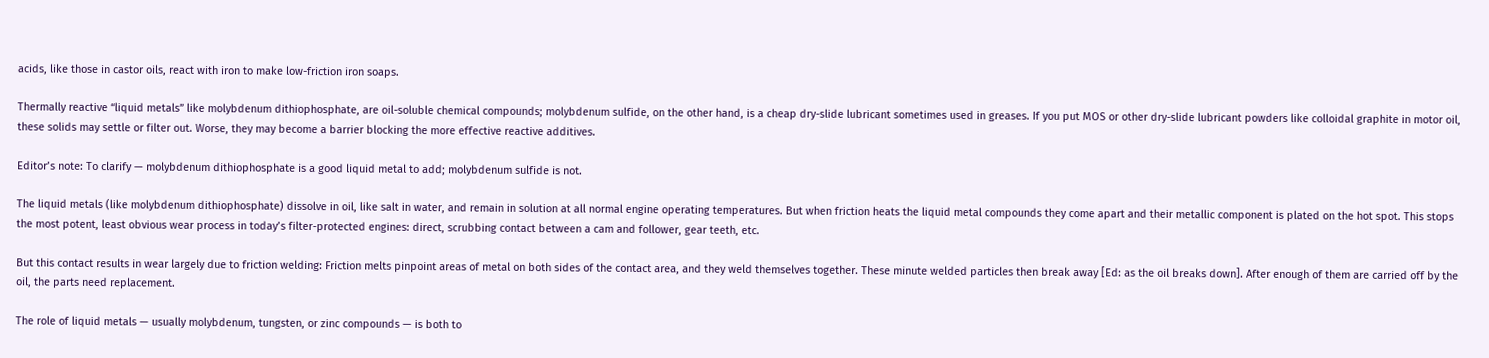acids, like those in castor oils, react with iron to make low-friction iron soaps.

Thermally reactive “liquid metals” like molybdenum dithiophosphate, are oil-soluble chemical compounds; molybdenum sulfide, on the other hand, is a cheap dry-slide lubricant sometimes used in greases. If you put MOS or other dry-slide lubricant powders like colloidal graphite in motor oil, these solids may settle or filter out. Worse, they may become a barrier blocking the more effective reactive additives.

Editor’s note: To clarify — molybdenum dithiophosphate is a good liquid metal to add; molybdenum sulfide is not.

The liquid metals (like molybdenum dithiophosphate) dissolve in oil, like salt in water, and remain in solution at all normal engine operating temperatures. But when friction heats the liquid metal compounds they come apart and their metallic component is plated on the hot spot. This stops the most potent, least obvious wear process in today’s filter-protected engines: direct, scrubbing contact between a cam and follower, gear teeth, etc.

But this contact results in wear largely due to friction welding: Friction melts pinpoint areas of metal on both sides of the contact area, and they weld themselves together. These minute welded particles then break away [Ed: as the oil breaks down]. After enough of them are carried off by the oil, the parts need replacement.

The role of liquid metals — usually molybdenum, tungsten, or zinc compounds — is both to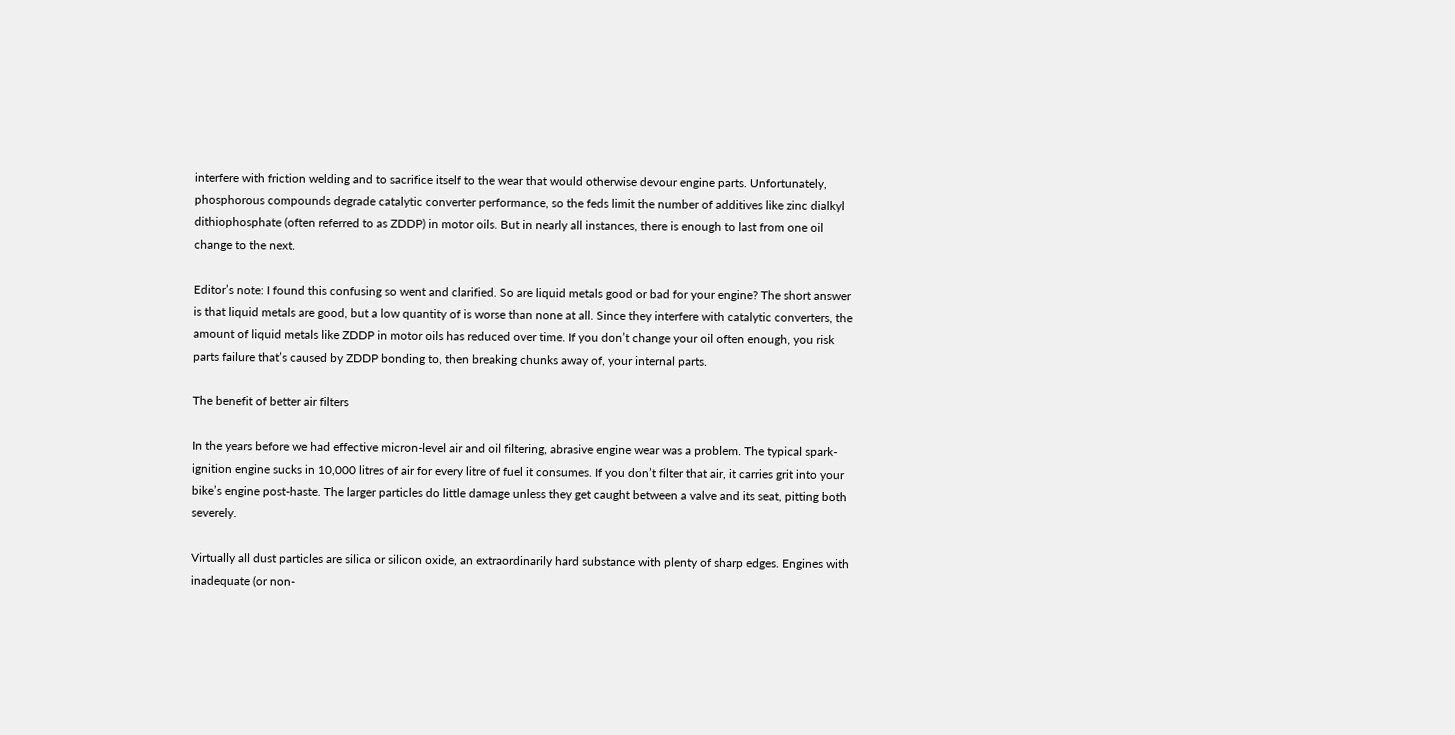interfere with friction welding and to sacrifice itself to the wear that would otherwise devour engine parts. Unfortunately, phosphorous compounds degrade catalytic converter performance, so the feds limit the number of additives like zinc dialkyl dithiophosphate (often referred to as ZDDP) in motor oils. But in nearly all instances, there is enough to last from one oil change to the next.

Editor’s note: I found this confusing so went and clarified. So are liquid metals good or bad for your engine? The short answer is that liquid metals are good, but a low quantity of is worse than none at all. Since they interfere with catalytic converters, the amount of liquid metals like ZDDP in motor oils has reduced over time. If you don’t change your oil often enough, you risk parts failure that’s caused by ZDDP bonding to, then breaking chunks away of, your internal parts.

The benefit of better air filters

In the years before we had effective micron-level air and oil filtering, abrasive engine wear was a problem. The typical spark-ignition engine sucks in 10,000 litres of air for every litre of fuel it consumes. If you don’t filter that air, it carries grit into your bike’s engine post-haste. The larger particles do little damage unless they get caught between a valve and its seat, pitting both severely.

Virtually all dust particles are silica or silicon oxide, an extraordinarily hard substance with plenty of sharp edges. Engines with inadequate (or non-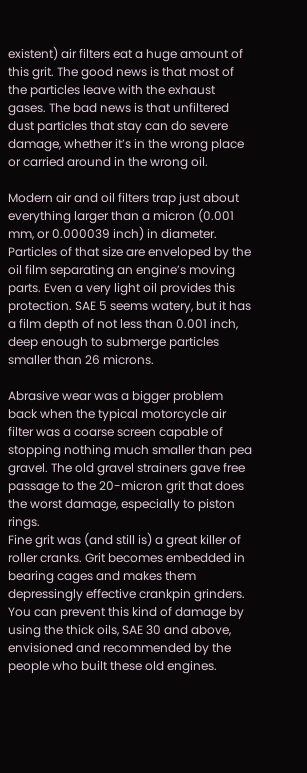existent) air filters eat a huge amount of this grit. The good news is that most of the particles leave with the exhaust gases. The bad news is that unfiltered dust particles that stay can do severe damage, whether it’s in the wrong place or carried around in the wrong oil.

Modern air and oil filters trap just about everything larger than a micron (0.001 mm, or 0.000039 inch) in diameter. Particles of that size are enveloped by the oil film separating an engine’s moving parts. Even a very light oil provides this protection. SAE 5 seems watery, but it has a film depth of not less than 0.001 inch, deep enough to submerge particles smaller than 26 microns.

Abrasive wear was a bigger problem back when the typical motorcycle air filter was a coarse screen capable of stopping nothing much smaller than pea gravel. The old gravel strainers gave free passage to the 20-micron grit that does the worst damage, especially to piston rings.
Fine grit was (and still is) a great killer of roller cranks. Grit becomes embedded in bearing cages and makes them depressingly effective crankpin grinders. You can prevent this kind of damage by using the thick oils, SAE 30 and above, envisioned and recommended by the people who built these old engines.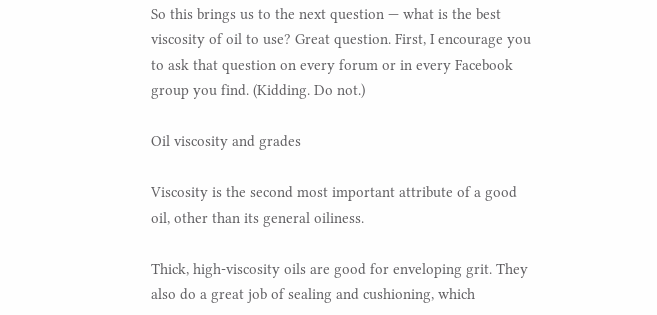So this brings us to the next question — what is the best viscosity of oil to use? Great question. First, I encourage you to ask that question on every forum or in every Facebook group you find. (Kidding. Do not.)

Oil viscosity and grades

Viscosity is the second most important attribute of a good oil, other than its general oiliness.

Thick, high-viscosity oils are good for enveloping grit. They also do a great job of sealing and cushioning, which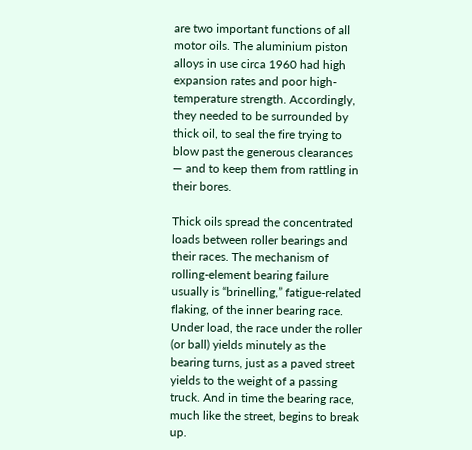are two important functions of all motor oils. The aluminium piston alloys in use circa 1960 had high expansion rates and poor high-temperature strength. Accordingly, they needed to be surrounded by thick oil, to seal the fire trying to blow past the generous clearances — and to keep them from rattling in their bores.

Thick oils spread the concentrated loads between roller bearings and their races. The mechanism of rolling-element bearing failure usually is “brinelling,” fatigue-related flaking, of the inner bearing race. Under load, the race under the roller (or ball) yields minutely as the bearing turns, just as a paved street yields to the weight of a passing truck. And in time the bearing race, much like the street, begins to break up.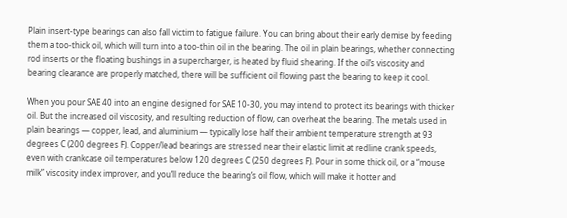Plain insert-type bearings can also fall victim to fatigue failure. You can bring about their early demise by feeding them a too-thick oil, which will turn into a too-thin oil in the bearing. The oil in plain bearings, whether connecting rod inserts or the floating bushings in a supercharger, is heated by fluid shearing. If the oil’s viscosity and bearing clearance are properly matched, there will be sufficient oil flowing past the bearing to keep it cool.

When you pour SAE 40 into an engine designed for SAE 10-30, you may intend to protect its bearings with thicker oil. But the increased oil viscosity, and resulting reduction of flow, can overheat the bearing. The metals used in plain bearings — copper, lead, and aluminium — typically lose half their ambient temperature strength at 93 degrees C (200 degrees F). Copper/lead bearings are stressed near their elastic limit at redline crank speeds, even with crankcase oil temperatures below 120 degrees C (250 degrees F). Pour in some thick oil, or a “mouse milk” viscosity index improver, and you’ll reduce the bearing’s oil flow, which will make it hotter and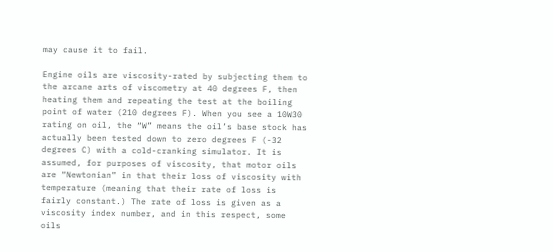may cause it to fail.

Engine oils are viscosity-rated by subjecting them to the arcane arts of viscometry at 40 degrees F, then heating them and repeating the test at the boiling point of water (210 degrees F). When you see a 10W30 rating on oil, the “W” means the oil’s base stock has actually been tested down to zero degrees F (-32 degrees C) with a cold-cranking simulator. It is assumed, for purposes of viscosity, that motor oils are “Newtonian” in that their loss of viscosity with temperature (meaning that their rate of loss is fairly constant.) The rate of loss is given as a viscosity index number, and in this respect, some oils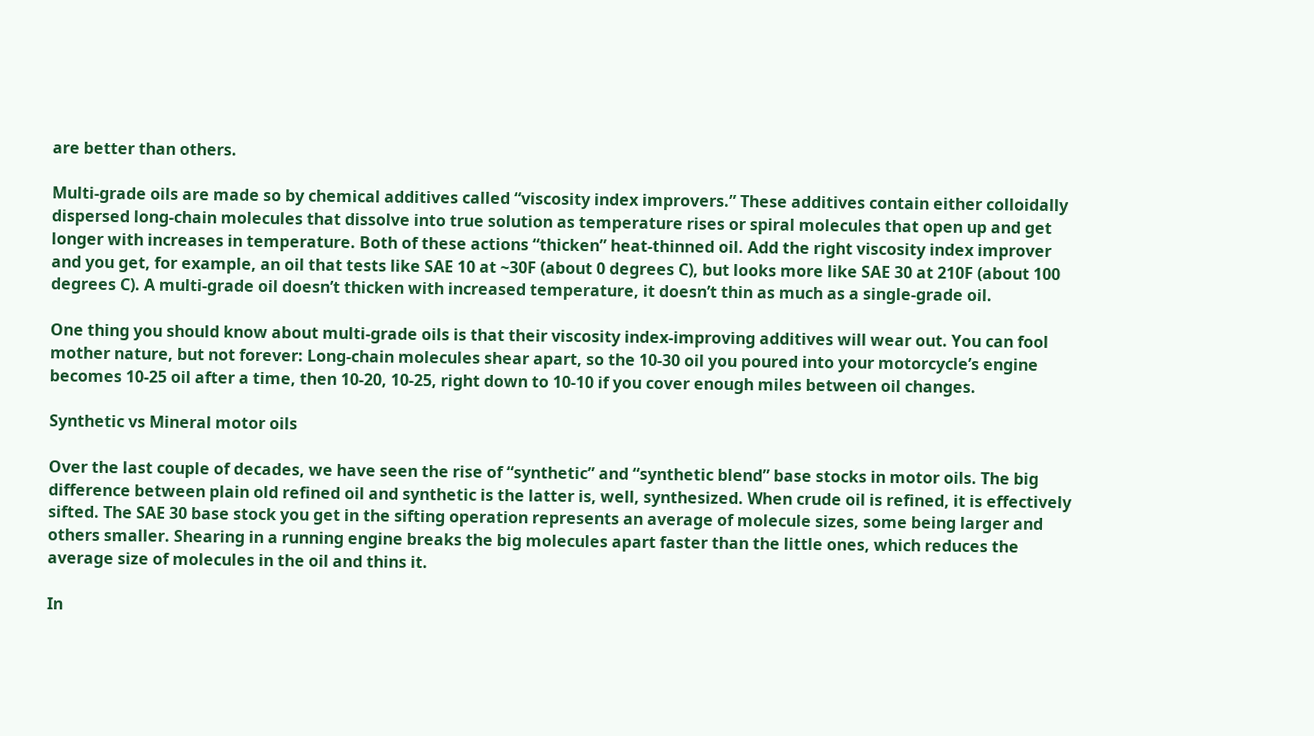are better than others.

Multi-grade oils are made so by chemical additives called “viscosity index improvers.” These additives contain either colloidally dispersed long-chain molecules that dissolve into true solution as temperature rises or spiral molecules that open up and get longer with increases in temperature. Both of these actions “thicken” heat-thinned oil. Add the right viscosity index improver and you get, for example, an oil that tests like SAE 10 at ~30F (about 0 degrees C), but looks more like SAE 30 at 210F (about 100 degrees C). A multi-grade oil doesn’t thicken with increased temperature, it doesn’t thin as much as a single-grade oil.

One thing you should know about multi-grade oils is that their viscosity index-improving additives will wear out. You can fool mother nature, but not forever: Long-chain molecules shear apart, so the 10-30 oil you poured into your motorcycle’s engine becomes 10-25 oil after a time, then 10-20, 10-25, right down to 10-10 if you cover enough miles between oil changes.

Synthetic vs Mineral motor oils

Over the last couple of decades, we have seen the rise of “synthetic” and “synthetic blend” base stocks in motor oils. The big difference between plain old refined oil and synthetic is the latter is, well, synthesized. When crude oil is refined, it is effectively sifted. The SAE 30 base stock you get in the sifting operation represents an average of molecule sizes, some being larger and others smaller. Shearing in a running engine breaks the big molecules apart faster than the little ones, which reduces the average size of molecules in the oil and thins it.

In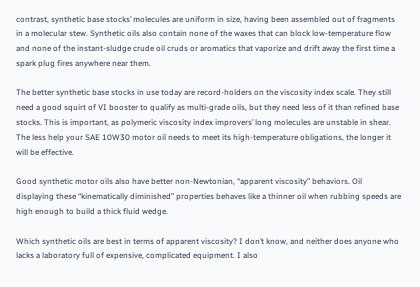contrast, synthetic base stocks’ molecules are uniform in size, having been assembled out of fragments in a molecular stew. Synthetic oils also contain none of the waxes that can block low-temperature flow and none of the instant-sludge crude oil cruds or aromatics that vaporize and drift away the first time a spark plug fires anywhere near them.

The better synthetic base stocks in use today are record-holders on the viscosity index scale. They still need a good squirt of VI booster to qualify as multi-grade oils, but they need less of it than refined base stocks. This is important, as polymeric viscosity index improvers’ long molecules are unstable in shear. The less help your SAE 10W30 motor oil needs to meet its high-temperature obligations, the longer it will be effective.

Good synthetic motor oils also have better non-Newtonian, “apparent viscosity” behaviors. Oil displaying these “kinematically diminished” properties behaves like a thinner oil when rubbing speeds are high enough to build a thick fluid wedge.

Which synthetic oils are best in terms of apparent viscosity? I don’t know, and neither does anyone who lacks a laboratory full of expensive, complicated equipment. I also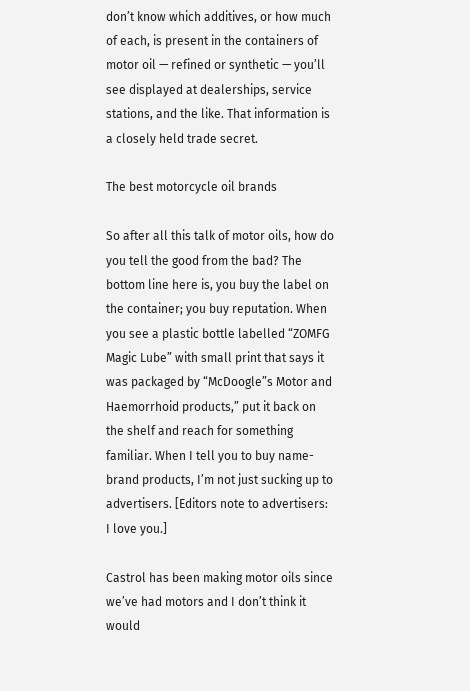don’t know which additives, or how much of each, is present in the containers of motor oil — refined or synthetic — you’ll see displayed at dealerships, service stations, and the like. That information is a closely held trade secret.

The best motorcycle oil brands

So after all this talk of motor oils, how do you tell the good from the bad? The bottom line here is, you buy the label on the container; you buy reputation. When you see a plastic bottle labelled “ZOMFG Magic Lube” with small print that says it was packaged by “McDoogle”s Motor and Haemorrhoid products,” put it back on the shelf and reach for something familiar. When I tell you to buy name-brand products, I’m not just sucking up to advertisers. [Editors note to advertisers: I love you.]

Castrol has been making motor oils since we’ve had motors and I don’t think it would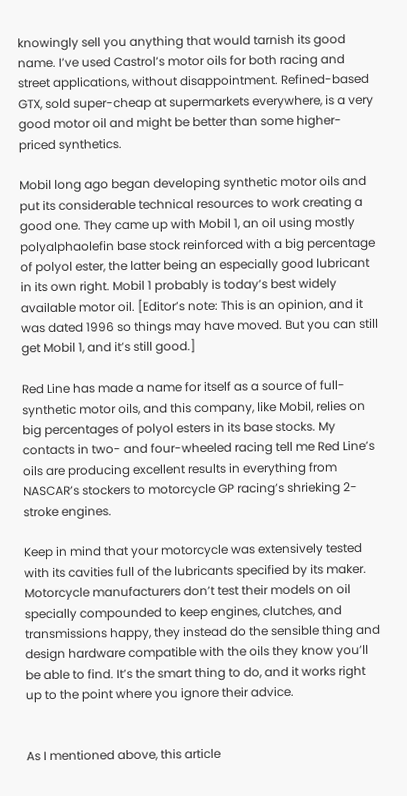knowingly sell you anything that would tarnish its good name. I’ve used Castrol’s motor oils for both racing and street applications, without disappointment. Refined-based GTX, sold super-cheap at supermarkets everywhere, is a very good motor oil and might be better than some higher-priced synthetics.

Mobil long ago began developing synthetic motor oils and put its considerable technical resources to work creating a good one. They came up with Mobil 1, an oil using mostly polyalphaolefin base stock reinforced with a big percentage of polyol ester, the latter being an especially good lubricant in its own right. Mobil 1 probably is today’s best widely available motor oil. [Editor’s note: This is an opinion, and it was dated 1996 so things may have moved. But you can still get Mobil 1, and it’s still good.]

Red Line has made a name for itself as a source of full-synthetic motor oils, and this company, like Mobil, relies on big percentages of polyol esters in its base stocks. My contacts in two- and four-wheeled racing tell me Red Line’s oils are producing excellent results in everything from NASCAR’s stockers to motorcycle GP racing’s shrieking 2-stroke engines.

Keep in mind that your motorcycle was extensively tested with its cavities full of the lubricants specified by its maker. Motorcycle manufacturers don’t test their models on oil specially compounded to keep engines, clutches, and transmissions happy, they instead do the sensible thing and design hardware compatible with the oils they know you’ll be able to find. It’s the smart thing to do, and it works right up to the point where you ignore their advice.


As I mentioned above, this article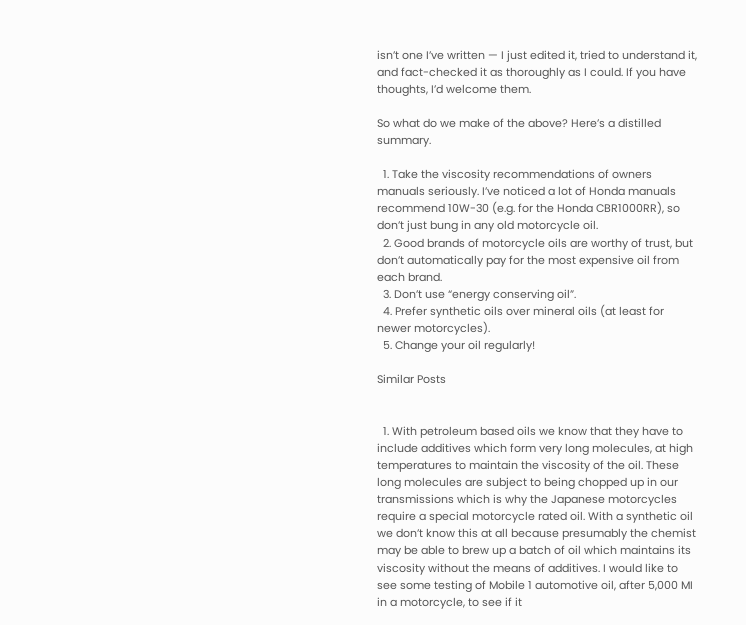isn’t one I’ve written — I just edited it, tried to understand it, and fact-checked it as thoroughly as I could. If you have thoughts, I’d welcome them.

So what do we make of the above? Here’s a distilled summary.

  1. Take the viscosity recommendations of owners manuals seriously. I’ve noticed a lot of Honda manuals recommend 10W-30 (e.g. for the Honda CBR1000RR), so don’t just bung in any old motorcycle oil.
  2. Good brands of motorcycle oils are worthy of trust, but don’t automatically pay for the most expensive oil from each brand.
  3. Don’t use “energy conserving oil”.
  4. Prefer synthetic oils over mineral oils (at least for newer motorcycles).
  5. Change your oil regularly!

Similar Posts


  1. With petroleum based oils we know that they have to include additives which form very long molecules, at high temperatures to maintain the viscosity of the oil. These long molecules are subject to being chopped up in our transmissions which is why the Japanese motorcycles require a special motorcycle rated oil. With a synthetic oil we don’t know this at all because presumably the chemist may be able to brew up a batch of oil which maintains its viscosity without the means of additives. I would like to see some testing of Mobile 1 automotive oil, after 5,000 MI in a motorcycle, to see if it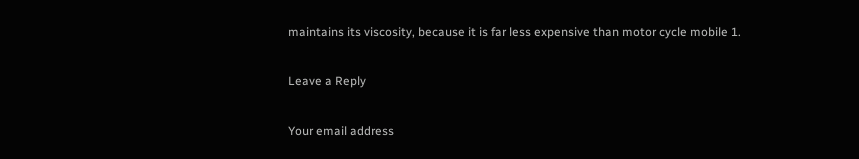maintains its viscosity, because it is far less expensive than motor cycle mobile 1.

Leave a Reply

Your email address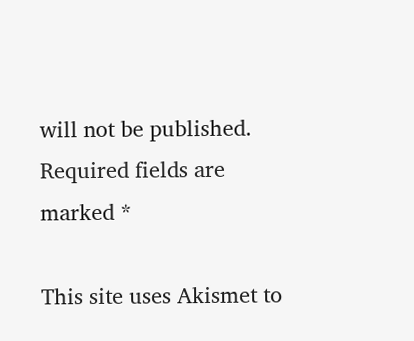will not be published. Required fields are marked *

This site uses Akismet to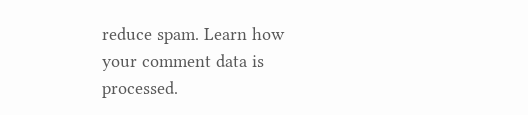reduce spam. Learn how your comment data is processed.